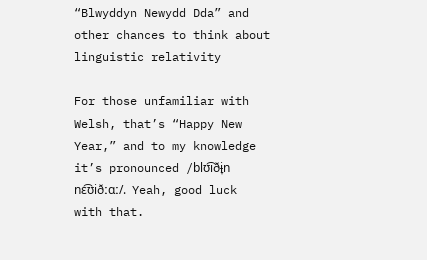“Blwyddyn Newydd Dda” and other chances to think about linguistic relativity

For those unfamiliar with Welsh, that’s “Happy New Year,” and to my knowledge it’s pronounced /blʊ͡iðɨ̞n nɛ͡ʊiðːɑː/.  Yeah, good luck with that.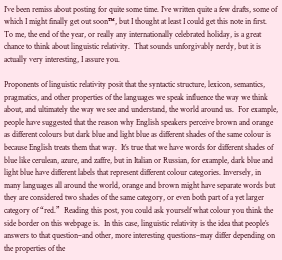I’ve been remiss about posting for quite some time. I’ve written quite a few drafts, some of which I might finally get out soon™, but I thought at least I could get this note in first.  To me, the end of the year, or really any internationally celebrated holiday, is a great chance to think about linguistic relativity.  That sounds unforgivably nerdy, but it is actually very interesting, I assure you.

Proponents of linguistic relativity posit that the syntactic structure, lexicon, semantics, pragmatics, and other properties of the languages we speak influence the way we think about, and ultimately the way we see and understand, the world around us.  For example, people have suggested that the reason why English speakers perceive brown and orange as different colours but dark blue and light blue as different shades of the same colour is because English treats them that way.  It’s true that we have words for different shades of blue like cerulean, azure, and zaffre, but in Italian or Russian, for example, dark blue and light blue have different labels that represent different colour categories. Inversely, in many languages all around the world, orange and brown might have separate words but they are considered two shades of the same category, or even both part of a yet larger category of “red.”  Reading this post, you could ask yourself what colour you think the side border on this webpage is.  In this case, linguistic relativity is the idea that people’s answers to that question–and other, more interesting questions–may differ depending on the properties of the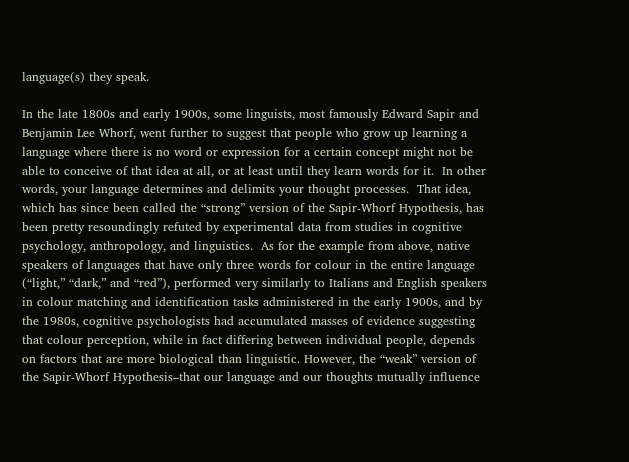language(s) they speak.

In the late 1800s and early 1900s, some linguists, most famously Edward Sapir and Benjamin Lee Whorf, went further to suggest that people who grow up learning a language where there is no word or expression for a certain concept might not be able to conceive of that idea at all, or at least until they learn words for it.  In other words, your language determines and delimits your thought processes.  That idea, which has since been called the “strong” version of the Sapir-Whorf Hypothesis, has been pretty resoundingly refuted by experimental data from studies in cognitive psychology, anthropology, and linguistics.  As for the example from above, native speakers of languages that have only three words for colour in the entire language (“light,” “dark,” and “red”), performed very similarly to Italians and English speakers in colour matching and identification tasks administered in the early 1900s, and by the 1980s, cognitive psychologists had accumulated masses of evidence suggesting that colour perception, while in fact differing between individual people, depends on factors that are more biological than linguistic. However, the “weak” version of the Sapir-Whorf Hypothesis–that our language and our thoughts mutually influence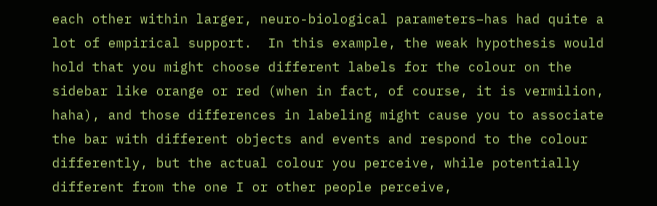each other within larger, neuro-biological parameters–has had quite a lot of empirical support.  In this example, the weak hypothesis would hold that you might choose different labels for the colour on the sidebar like orange or red (when in fact, of course, it is vermilion, haha), and those differences in labeling might cause you to associate the bar with different objects and events and respond to the colour differently, but the actual colour you perceive, while potentially different from the one I or other people perceive,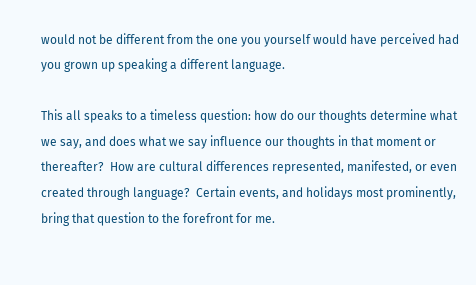would not be different from the one you yourself would have perceived had you grown up speaking a different language.

This all speaks to a timeless question: how do our thoughts determine what we say, and does what we say influence our thoughts in that moment or thereafter?  How are cultural differences represented, manifested, or even created through language?  Certain events, and holidays most prominently, bring that question to the forefront for me.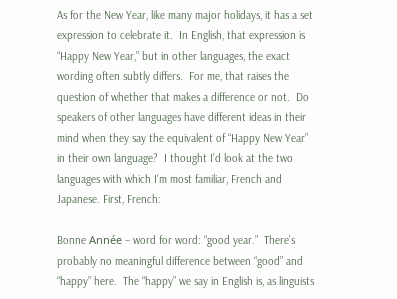As for the New Year, like many major holidays, it has a set expression to celebrate it.  In English, that expression is “Happy New Year,” but in other languages, the exact wording often subtly differs.  For me, that raises the question of whether that makes a difference or not.  Do speakers of other languages have different ideas in their mind when they say the equivalent of “Happy New Year” in their own language?  I thought I’d look at the two languages with which I’m most familiar, French and Japanese. First, French:

Bonne Année – word for word: “good year.”  There’s probably no meaningful difference between “good” and “happy” here.  The “happy” we say in English is, as linguists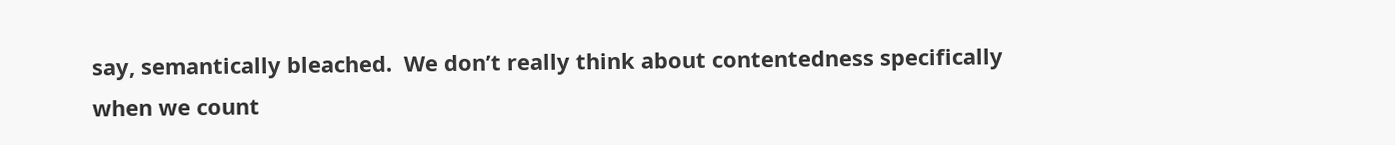say, semantically bleached.  We don’t really think about contentedness specifically when we count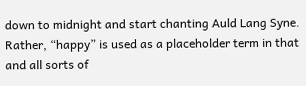down to midnight and start chanting Auld Lang Syne.  Rather, “happy” is used as a placeholder term in that and all sorts of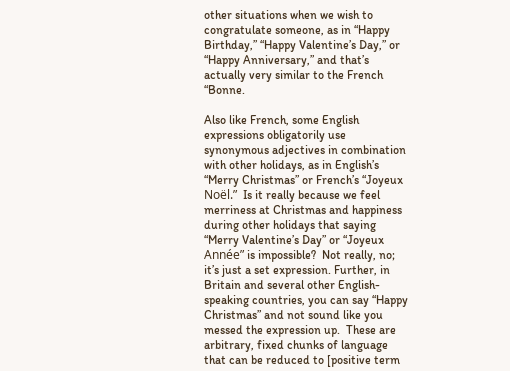other situations when we wish to congratulate someone, as in “Happy Birthday,” “Happy Valentine’s Day,” or “Happy Anniversary,” and that’s actually very similar to the French “Bonne.

Also like French, some English expressions obligatorily use synonymous adjectives in combination with other holidays, as in English’s “Merry Christmas” or French’s “Joyeux Noël.”  Is it really because we feel merriness at Christmas and happiness during other holidays that saying “Merry Valentine’s Day” or “Joyeux Année” is impossible?  Not really, no; it’s just a set expression. Further, in Britain and several other English-speaking countries, you can say “Happy Christmas” and not sound like you messed the expression up.  These are arbitrary, fixed chunks of language that can be reduced to [positive term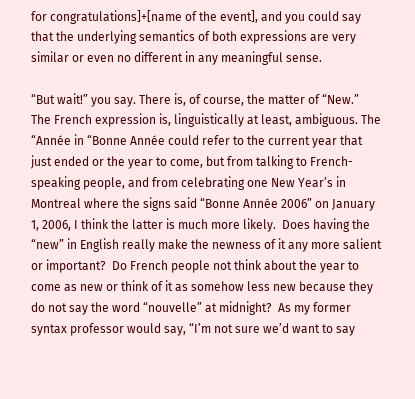for congratulations]+[name of the event], and you could say that the underlying semantics of both expressions are very similar or even no different in any meaningful sense.

“But wait!” you say. There is, of course, the matter of “New.”  The French expression is, linguistically at least, ambiguous. The “Année in “Bonne Année could refer to the current year that just ended or the year to come, but from talking to French-speaking people, and from celebrating one New Year’s in Montreal where the signs said “Bonne Année 2006” on January 1, 2006, I think the latter is much more likely.  Does having the “new” in English really make the newness of it any more salient or important?  Do French people not think about the year to come as new or think of it as somehow less new because they do not say the word “nouvelle” at midnight?  As my former syntax professor would say, “I’m not sure we’d want to say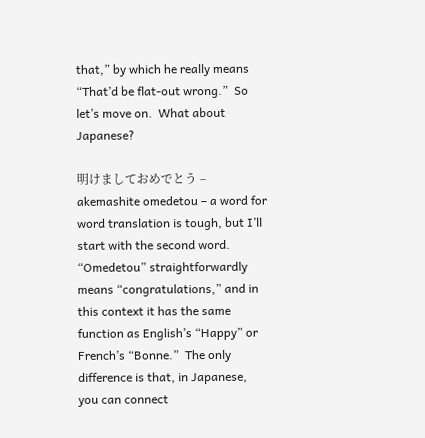that,” by which he really means “That’d be flat-out wrong.”  So let’s move on.  What about Japanese?

明けましておめでとう – akemashite omedetou – a word for word translation is tough, but I’ll start with the second word. “Omedetou” straightforwardly means “congratulations,” and in this context it has the same function as English’s “Happy” or French’s “Bonne.”  The only difference is that, in Japanese, you can connect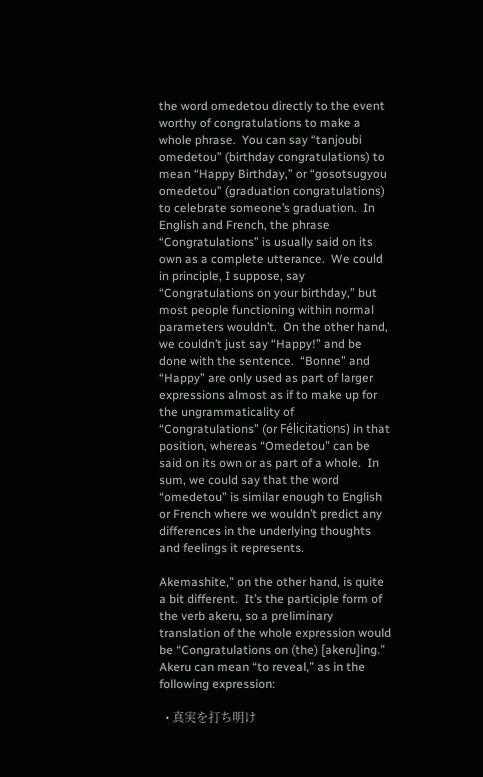the word omedetou directly to the event worthy of congratulations to make a whole phrase.  You can say “tanjoubi omedetou” (birthday congratulations) to mean “Happy Birthday,” or “gosotsugyou omedetou” (graduation congratulations) to celebrate someone’s graduation.  In English and French, the phrase “Congratulations” is usually said on its own as a complete utterance.  We could in principle, I suppose, say “Congratulations on your birthday,” but most people functioning within normal parameters wouldn’t.  On the other hand, we couldn’t just say “Happy!” and be done with the sentence.  “Bonne” and “Happy” are only used as part of larger expressions almost as if to make up for the ungrammaticality of “Congratulations” (or Félicitations) in that position, whereas “Omedetou” can be said on its own or as part of a whole.  In sum, we could say that the word “omedetou” is similar enough to English or French where we wouldn’t predict any differences in the underlying thoughts and feelings it represents.

Akemashite,” on the other hand, is quite a bit different.  It’s the participle form of the verb akeru, so a preliminary translation of the whole expression would be “Congratulations on (the) [akeru]ing.”  Akeru can mean “to reveal,” as in the following expression:

  • 真実を打ち明け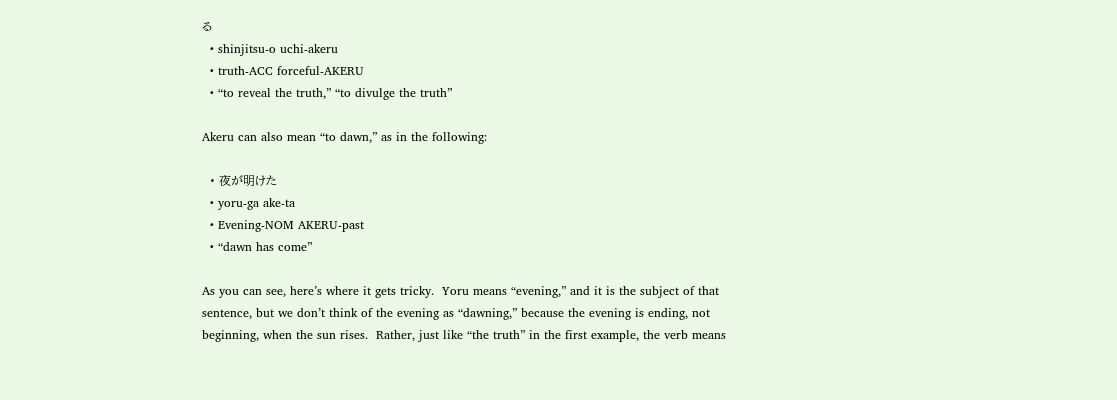る
  • shinjitsu-o uchi-akeru
  • truth-ACC forceful-AKERU
  • “to reveal the truth,” “to divulge the truth”

Akeru can also mean “to dawn,” as in the following:

  • 夜が明けた
  • yoru-ga ake-ta
  • Evening-NOM AKERU-past
  • “dawn has come”

As you can see, here’s where it gets tricky.  Yoru means “evening,” and it is the subject of that sentence, but we don’t think of the evening as “dawning,” because the evening is ending, not beginning, when the sun rises.  Rather, just like “the truth” in the first example, the verb means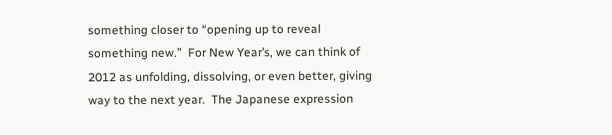something closer to “opening up to reveal something new.”  For New Year’s, we can think of 2012 as unfolding, dissolving, or even better, giving way to the next year.  The Japanese expression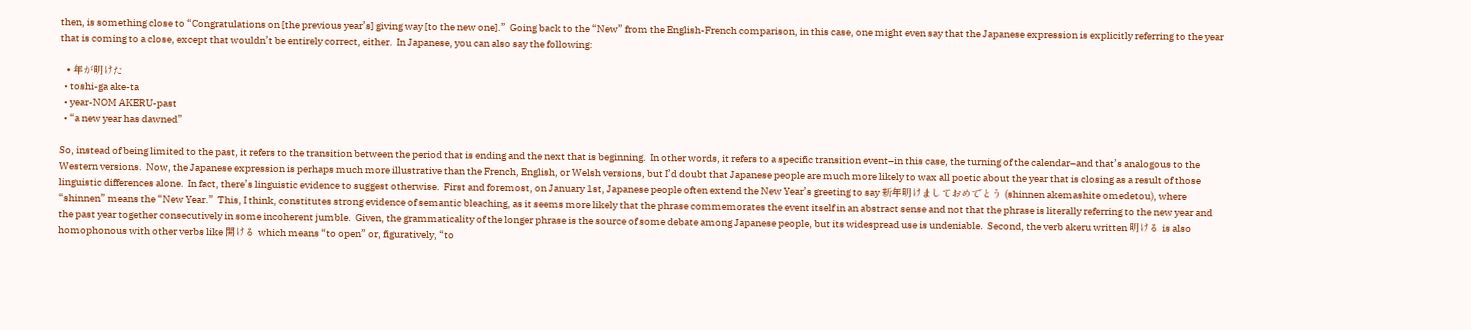then, is something close to “Congratulations on [the previous year’s] giving way [to the new one].”  Going back to the “New” from the English-French comparison, in this case, one might even say that the Japanese expression is explicitly referring to the year that is coming to a close, except that wouldn’t be entirely correct, either.  In Japanese, you can also say the following:

  • 年が明けた
  • toshi-ga ake-ta
  • year-NOM AKERU-past
  • “a new year has dawned”

So, instead of being limited to the past, it refers to the transition between the period that is ending and the next that is beginning.  In other words, it refers to a specific transition event–in this case, the turning of the calendar–and that’s analogous to the Western versions.  Now, the Japanese expression is perhaps much more illustrative than the French, English, or Welsh versions, but I’d doubt that Japanese people are much more likely to wax all poetic about the year that is closing as a result of those linguistic differences alone.  In fact, there’s linguistic evidence to suggest otherwise.  First and foremost, on January 1st, Japanese people often extend the New Year’s greeting to say 新年明けましておめでとう (shinnen akemashite omedetou), where “shinnen” means the “New Year.”  This, I think, constitutes strong evidence of semantic bleaching, as it seems more likely that the phrase commemorates the event itself in an abstract sense and not that the phrase is literally referring to the new year and the past year together consecutively in some incoherent jumble.  Given, the grammaticality of the longer phrase is the source of some debate among Japanese people, but its widespread use is undeniable.  Second, the verb akeru written 明ける is also homophonous with other verbs like 開ける which means “to open” or, figuratively, “to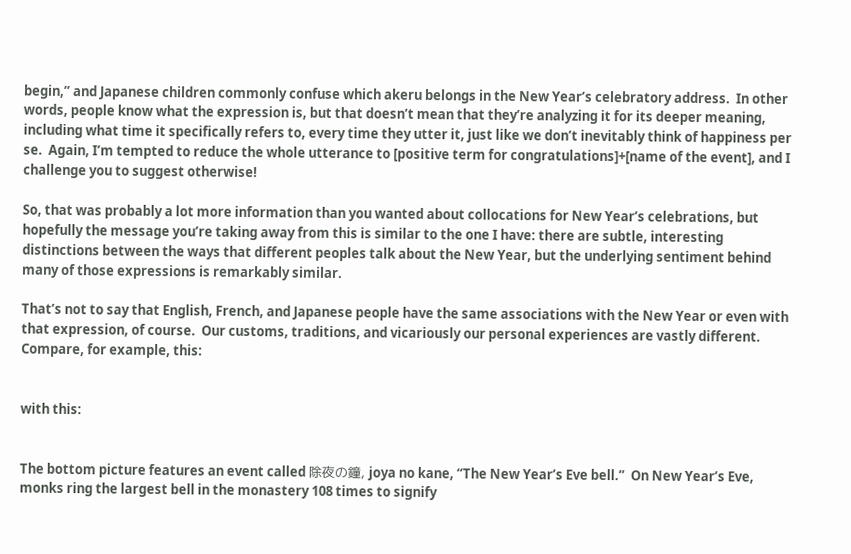begin,” and Japanese children commonly confuse which akeru belongs in the New Year’s celebratory address.  In other words, people know what the expression is, but that doesn’t mean that they’re analyzing it for its deeper meaning, including what time it specifically refers to, every time they utter it, just like we don’t inevitably think of happiness per se.  Again, I’m tempted to reduce the whole utterance to [positive term for congratulations]+[name of the event], and I challenge you to suggest otherwise!

So, that was probably a lot more information than you wanted about collocations for New Year’s celebrations, but hopefully the message you’re taking away from this is similar to the one I have: there are subtle, interesting distinctions between the ways that different peoples talk about the New Year, but the underlying sentiment behind many of those expressions is remarkably similar.

That’s not to say that English, French, and Japanese people have the same associations with the New Year or even with that expression, of course.  Our customs, traditions, and vicariously our personal experiences are vastly different.  Compare, for example, this:


with this:


The bottom picture features an event called 除夜の鐘, joya no kane, “The New Year’s Eve bell.”  On New Year’s Eve, monks ring the largest bell in the monastery 108 times to signify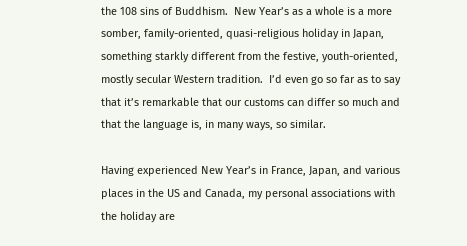the 108 sins of Buddhism.  New Year’s as a whole is a more somber, family-oriented, quasi-religious holiday in Japan, something starkly different from the festive, youth-oriented, mostly secular Western tradition.  I’d even go so far as to say that it’s remarkable that our customs can differ so much and that the language is, in many ways, so similar.

Having experienced New Year’s in France, Japan, and various places in the US and Canada, my personal associations with the holiday are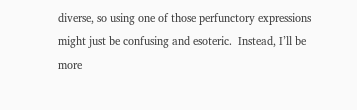diverse, so using one of those perfunctory expressions might just be confusing and esoteric.  Instead, I’ll be more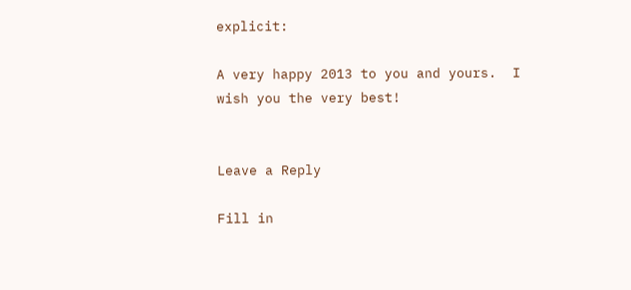explicit:

A very happy 2013 to you and yours.  I wish you the very best!


Leave a Reply

Fill in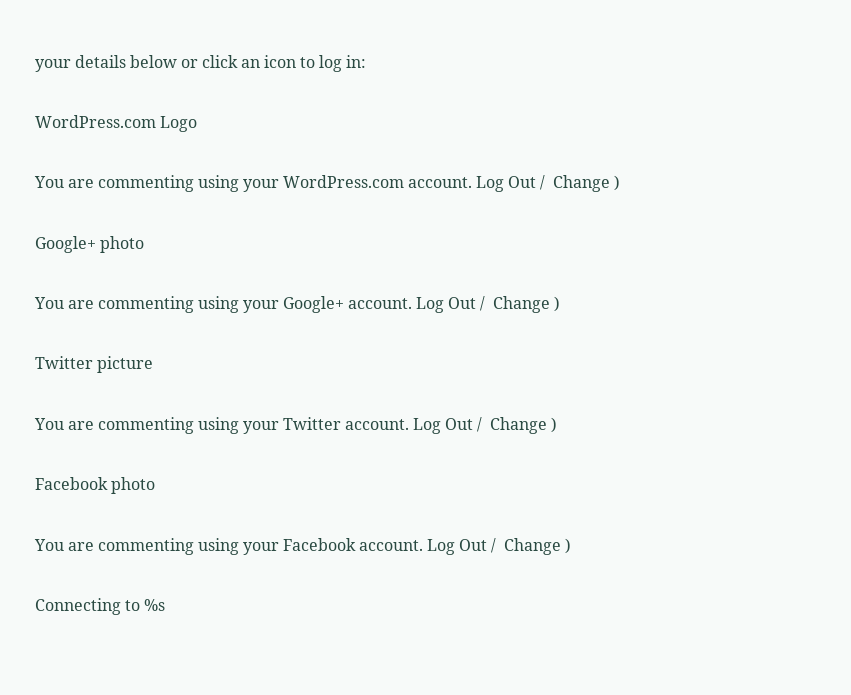your details below or click an icon to log in:

WordPress.com Logo

You are commenting using your WordPress.com account. Log Out /  Change )

Google+ photo

You are commenting using your Google+ account. Log Out /  Change )

Twitter picture

You are commenting using your Twitter account. Log Out /  Change )

Facebook photo

You are commenting using your Facebook account. Log Out /  Change )

Connecting to %s